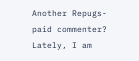Another Repugs-paid commenter? Lately, I am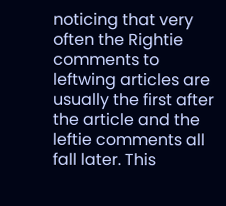noticing that very often the Rightie comments to leftwing articles are usually the first after the article and the leftie comments all fall later. This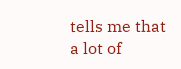tells me that a lot of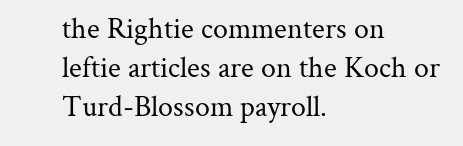the Rightie commenters on leftie articles are on the Koch or Turd-Blossom payroll.